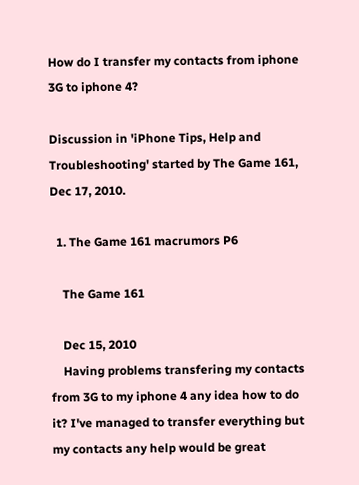How do I transfer my contacts from iphone 3G to iphone 4?

Discussion in 'iPhone Tips, Help and Troubleshooting' started by The Game 161, Dec 17, 2010.

  1. The Game 161 macrumors P6

    The Game 161

    Dec 15, 2010
    Having problems transfering my contacts from 3G to my iphone 4 any idea how to do it? I've managed to transfer everything but my contacts any help would be great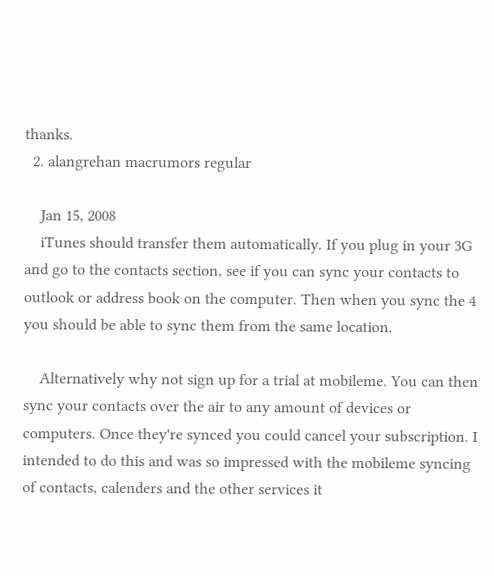thanks.
  2. alangrehan macrumors regular

    Jan 15, 2008
    iTunes should transfer them automatically. If you plug in your 3G and go to the contacts section, see if you can sync your contacts to outlook or address book on the computer. Then when you sync the 4 you should be able to sync them from the same location.

    Alternatively why not sign up for a trial at mobileme. You can then sync your contacts over the air to any amount of devices or computers. Once they're synced you could cancel your subscription. I intended to do this and was so impressed with the mobileme syncing of contacts, calenders and the other services it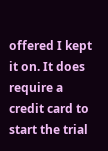offered I kept it on. It does require a credit card to start the trial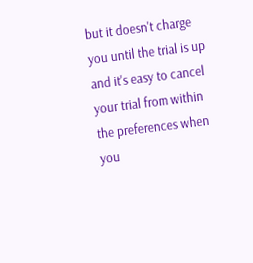but it doesn't charge you until the trial is up and it's easy to cancel your trial from within the preferences when you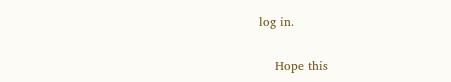log in.

    Hope this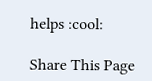helps :cool:

Share This Page